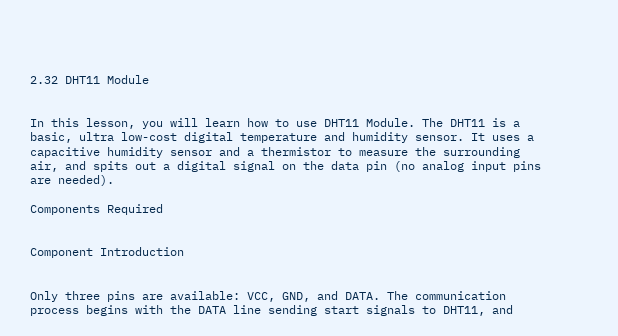2.32 DHT11 Module


In this lesson, you will learn how to use DHT11 Module. The DHT11 is a basic, ultra low-cost digital temperature and humidity sensor. It uses a capacitive humidity sensor and a thermistor to measure the surrounding air, and spits out a digital signal on the data pin (no analog input pins are needed).

Components Required


Component Introduction


Only three pins are available: VCC, GND, and DATA. The communication process begins with the DATA line sending start signals to DHT11, and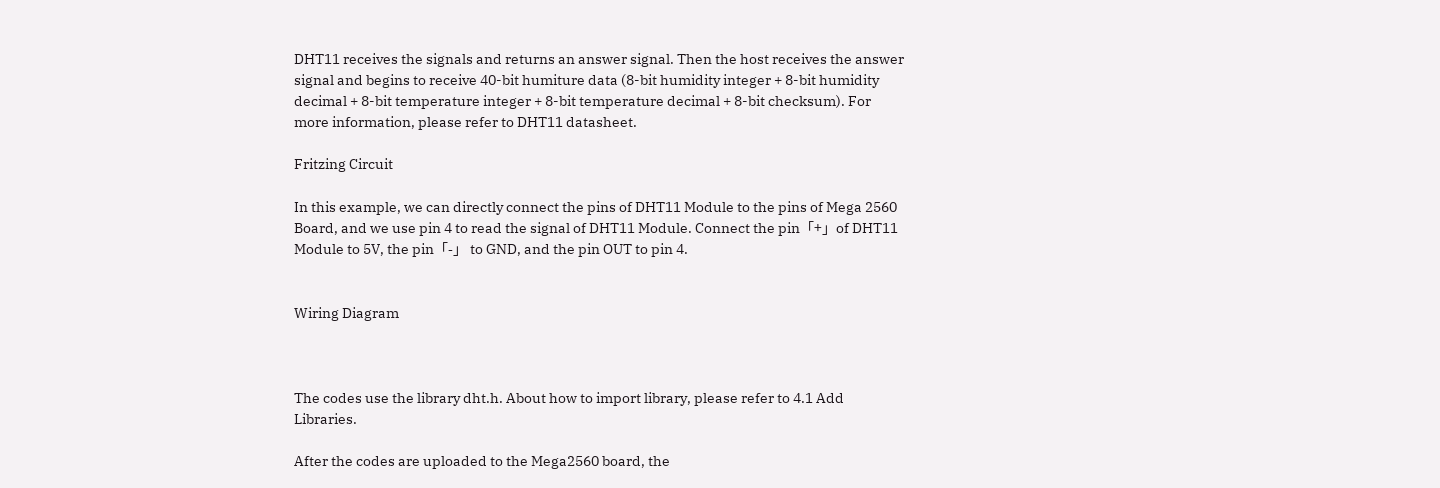DHT11 receives the signals and returns an answer signal. Then the host receives the answer signal and begins to receive 40-bit humiture data (8-bit humidity integer + 8-bit humidity decimal + 8-bit temperature integer + 8-bit temperature decimal + 8-bit checksum). For more information, please refer to DHT11 datasheet.

Fritzing Circuit

In this example, we can directly connect the pins of DHT11 Module to the pins of Mega 2560 Board, and we use pin 4 to read the signal of DHT11 Module. Connect the pin「+」of DHT11 Module to 5V, the pin「-」 to GND, and the pin OUT to pin 4.


Wiring Diagram



The codes use the library dht.h. About how to import library, please refer to 4.1 Add Libraries.

After the codes are uploaded to the Mega2560 board, the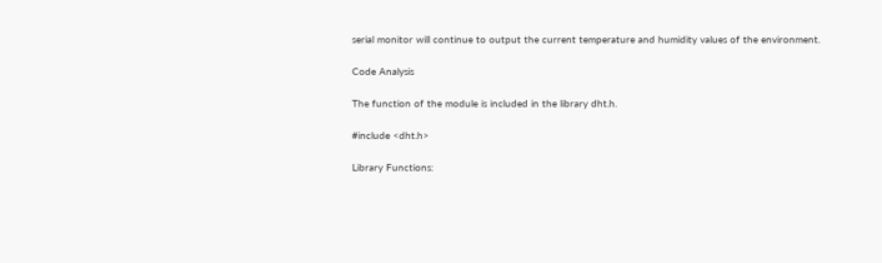serial monitor will continue to output the current temperature and humidity values of the environment.

Code Analysis

The function of the module is included in the library dht.h.

#include <dht.h>

Library Functions: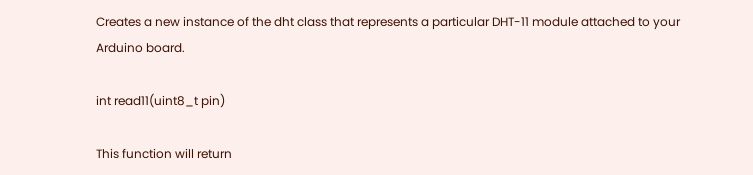Creates a new instance of the dht class that represents a particular DHT-11 module attached to your Arduino board.

int read11(uint8_t pin)

This function will return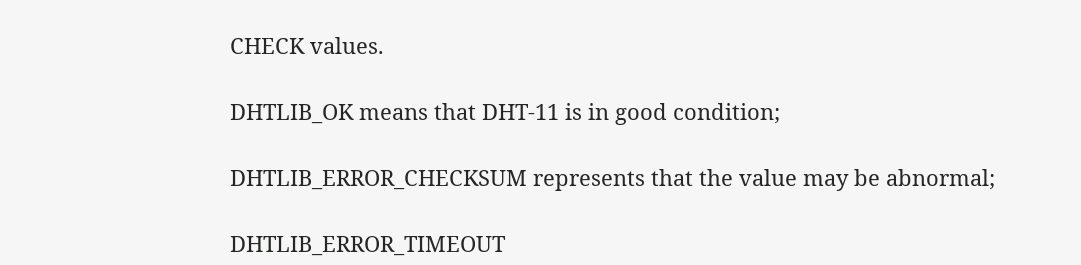CHECK values.

DHTLIB_OK means that DHT-11 is in good condition;

DHTLIB_ERROR_CHECKSUM represents that the value may be abnormal;

DHTLIB_ERROR_TIMEOUT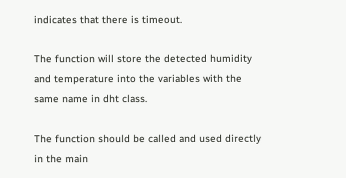indicates that there is timeout.

The function will store the detected humidity and temperature into the variables with the same name in dht class.

The function should be called and used directly in the main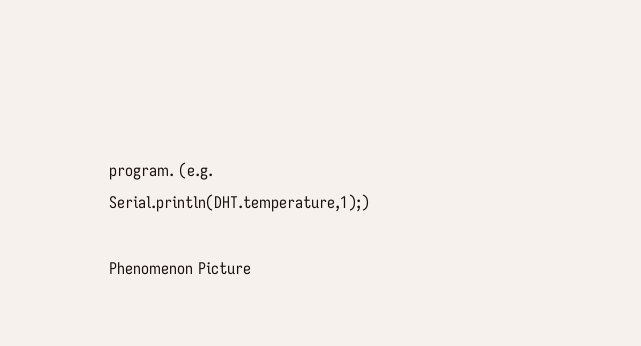program. (e.g. Serial.println(DHT.temperature,1);)

Phenomenon Picture